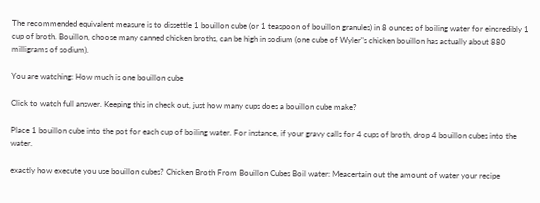The recommended equivalent measure is to dissettle 1 bouillon cube (or 1 teaspoon of bouillon granules) in 8 ounces of boiling water for eincredibly 1 cup of broth. Bouillon, choose many canned chicken broths, can be high in sodium (one cube of Wyler"s chicken bouillon has actually about 880 milligrams of sodium).

You are watching: How much is one bouillon cube

Click to watch full answer. Keeping this in check out, just how many cups does a bouillon cube make?

Place 1 bouillon cube into the pot for each cup of boiling water. For instance, if your gravy calls for 4 cups of broth, drop 4 bouillon cubes into the water.

exactly how execute you use bouillon cubes? Chicken Broth From Bouillon Cubes Boil water: Meacertain out the amount of water your recipe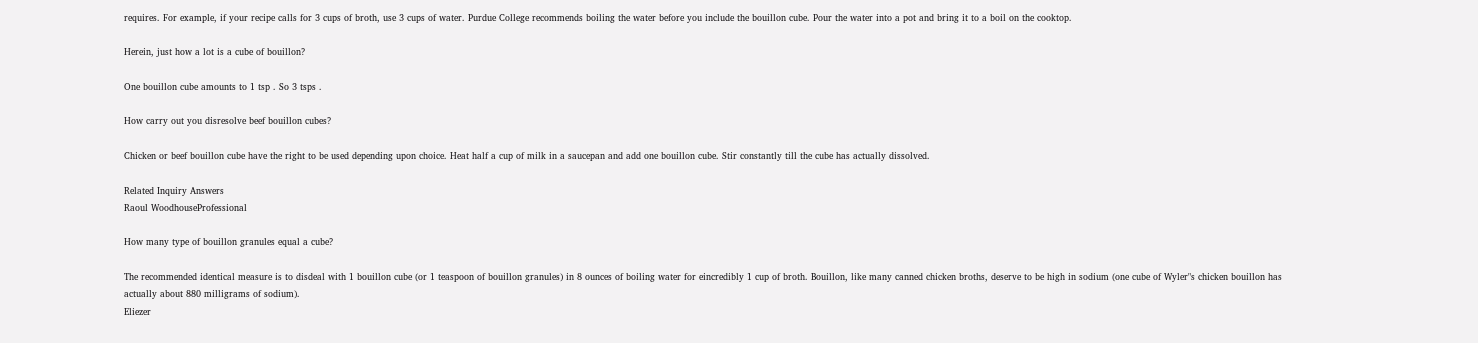requires. For example, if your recipe calls for 3 cups of broth, use 3 cups of water. Purdue College recommends boiling the water before you include the bouillon cube. Pour the water into a pot and bring it to a boil on the cooktop.

Herein, just how a lot is a cube of bouillon?

One bouillon cube amounts to 1 tsp . So 3 tsps .

How carry out you disresolve beef bouillon cubes?

Chicken or beef bouillon cube have the right to be used depending upon choice. Heat half a cup of milk in a saucepan and add one bouillon cube. Stir constantly till the cube has actually dissolved.

Related Inquiry Answers
Raoul WoodhouseProfessional

How many type of bouillon granules equal a cube?

The recommended identical measure is to disdeal with 1 bouillon cube (or 1 teaspoon of bouillon granules) in 8 ounces of boiling water for eincredibly 1 cup of broth. Bouillon, like many canned chicken broths, deserve to be high in sodium (one cube of Wyler"s chicken bouillon has actually about 880 milligrams of sodium).
Eliezer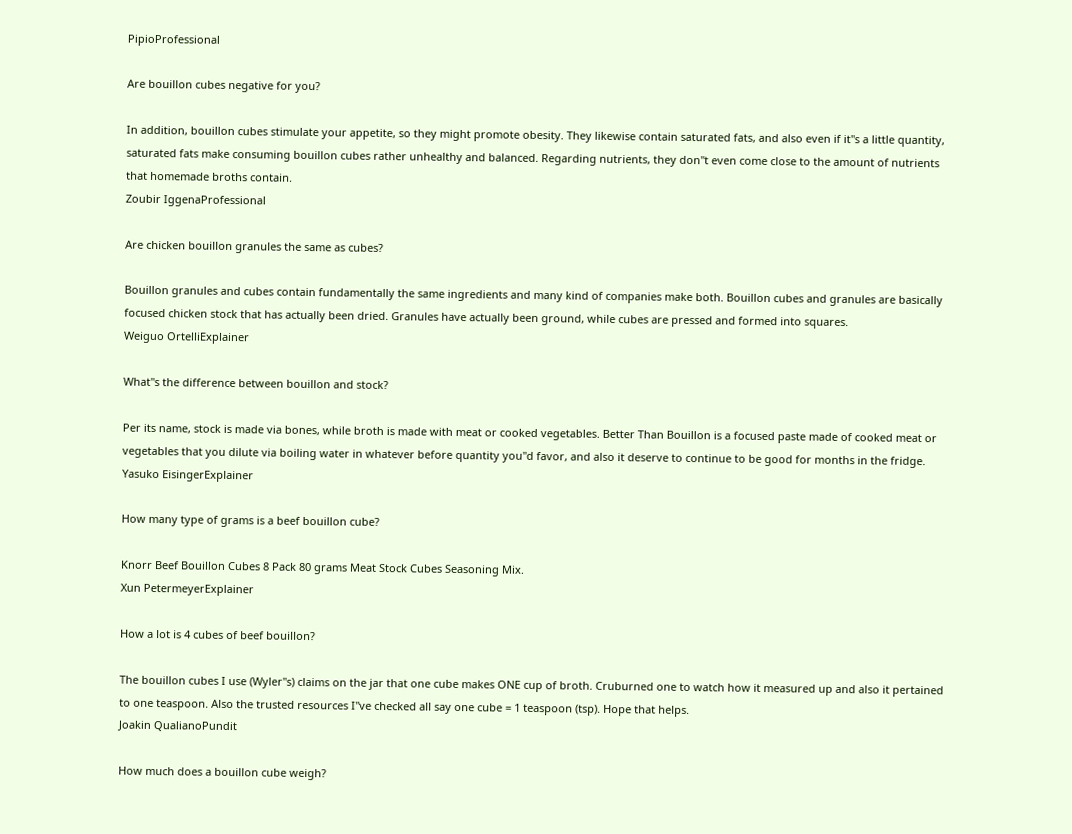PipioProfessional

Are bouillon cubes negative for you?

In addition, bouillon cubes stimulate your appetite, so they might promote obesity. They likewise contain saturated fats, and also even if it"s a little quantity, saturated fats make consuming bouillon cubes rather unhealthy and balanced. Regarding nutrients, they don"t even come close to the amount of nutrients that homemade broths contain.
Zoubir IggenaProfessional

Are chicken bouillon granules the same as cubes?

Bouillon granules and cubes contain fundamentally the same ingredients and many kind of companies make both. Bouillon cubes and granules are basically focused chicken stock that has actually been dried. Granules have actually been ground, while cubes are pressed and formed into squares.
Weiguo OrtelliExplainer

What"s the difference between bouillon and stock?

Per its name, stock is made via bones, while broth is made with meat or cooked vegetables. Better Than Bouillon is a focused paste made of cooked meat or vegetables that you dilute via boiling water in whatever before quantity you"d favor, and also it deserve to continue to be good for months in the fridge.
Yasuko EisingerExplainer

How many type of grams is a beef bouillon cube?

Knorr Beef Bouillon Cubes 8 Pack 80 grams Meat Stock Cubes Seasoning Mix.
Xun PetermeyerExplainer

How a lot is 4 cubes of beef bouillon?

The bouillon cubes I use (Wyler"s) claims on the jar that one cube makes ONE cup of broth. Cruburned one to watch how it measured up and also it pertained to one teaspoon. Also the trusted resources I"ve checked all say one cube = 1 teaspoon (tsp). Hope that helps.
Joakin QualianoPundit

How much does a bouillon cube weigh?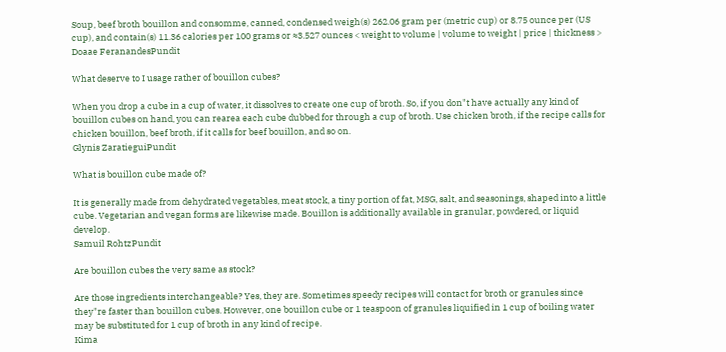Soup, beef broth bouillon and consomme, canned, condensed weigh(s) 262.06 gram per (metric cup) or 8.75 ounce per (US cup), and contain(s) 11.36 calories per 100 grams or ≈3.527 ounces < weight to volume | volume to weight | price | thickness >
Doaae FeranandesPundit

What deserve to I usage rather of bouillon cubes?

When you drop a cube in a cup of water, it dissolves to create one cup of broth. So, if you don"t have actually any kind of bouillon cubes on hand, you can rearea each cube dubbed for through a cup of broth. Use chicken broth, if the recipe calls for chicken bouillon, beef broth, if it calls for beef bouillon, and so on.
Glynis ZaratieguiPundit

What is bouillon cube made of?

It is generally made from dehydrated vegetables, meat stock, a tiny portion of fat, MSG, salt, and seasonings, shaped into a little cube. Vegetarian and vegan forms are likewise made. Bouillon is additionally available in granular, powdered, or liquid develop.
Samuil RohtzPundit

Are bouillon cubes the very same as stock?

Are those ingredients interchangeable? Yes, they are. Sometimes speedy recipes will contact for broth or granules since they"re faster than bouillon cubes. However, one bouillon cube or 1 teaspoon of granules liquified in 1 cup of boiling water may be substituted for 1 cup of broth in any kind of recipe.
Kima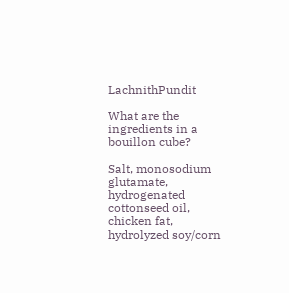LachnithPundit

What are the ingredients in a bouillon cube?

Salt, monosodium glutamate, hydrogenated cottonseed oil, chicken fat, hydrolyzed soy/corn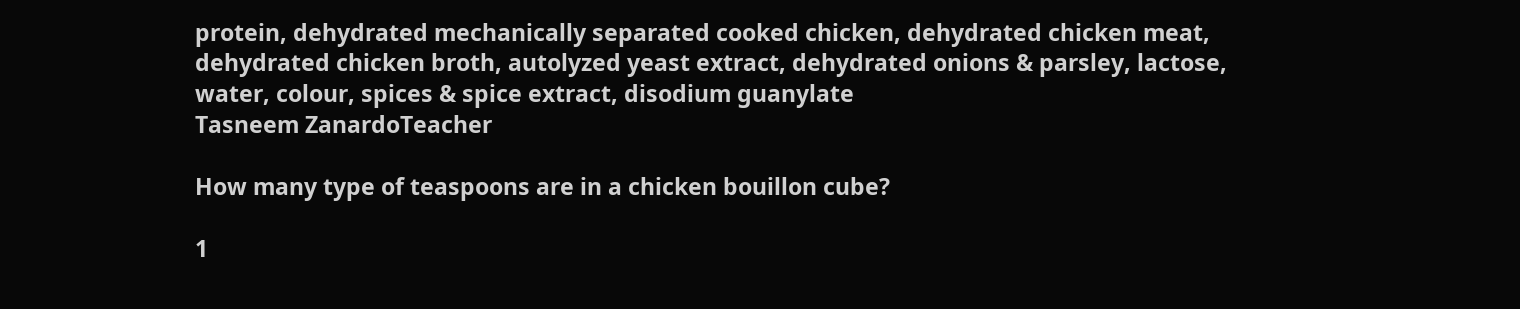protein, dehydrated mechanically separated cooked chicken, dehydrated chicken meat, dehydrated chicken broth, autolyzed yeast extract, dehydrated onions & parsley, lactose, water, colour, spices & spice extract, disodium guanylate
Tasneem ZanardoTeacher

How many type of teaspoons are in a chicken bouillon cube?

1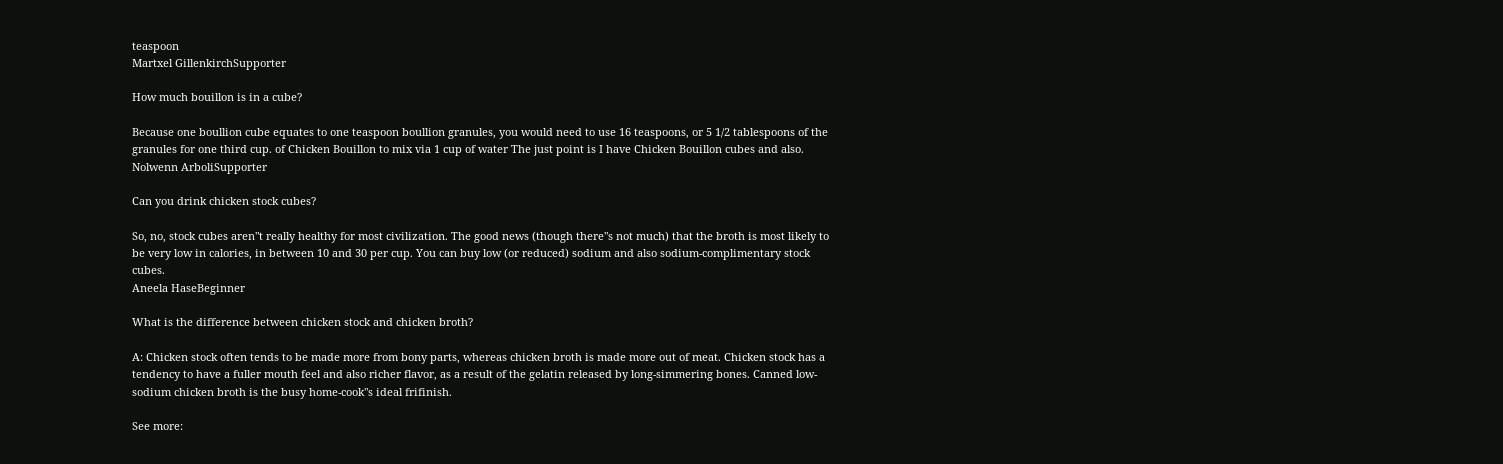teaspoon
Martxel GillenkirchSupporter

How much bouillon is in a cube?

Because one boullion cube equates to one teaspoon boullion granules, you would need to use 16 teaspoons, or 5 1/2 tablespoons of the granules for one third cup. of Chicken Bouillon to mix via 1 cup of water The just point is I have Chicken Bouillon cubes and also.
Nolwenn ArboliSupporter

Can you drink chicken stock cubes?

So, no, stock cubes aren"t really healthy for most civilization. The good news (though there"s not much) that the broth is most likely to be very low in calories, in between 10 and 30 per cup. You can buy low (or reduced) sodium and also sodium-complimentary stock cubes.
Aneela HaseBeginner

What is the difference between chicken stock and chicken broth?

A: Chicken stock often tends to be made more from bony parts, whereas chicken broth is made more out of meat. Chicken stock has a tendency to have a fuller mouth feel and also richer flavor, as a result of the gelatin released by long-simmering bones. Canned low-sodium chicken broth is the busy home-cook"s ideal frifinish.

See more: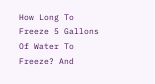How Long To Freeze 5 Gallons Of Water To Freeze? And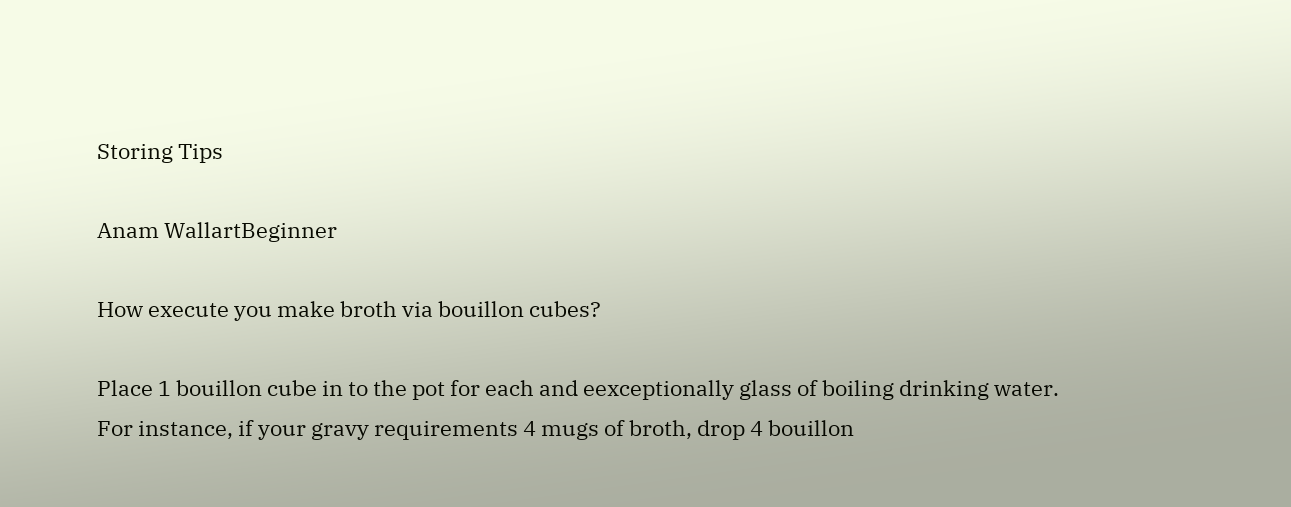Storing Tips

Anam WallartBeginner

How execute you make broth via bouillon cubes?

Place 1 bouillon cube in to the pot for each and eexceptionally glass of boiling drinking water. For instance, if your gravy requirements 4 mugs of broth, drop 4 bouillon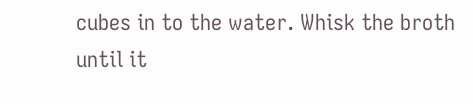cubes in to the water. Whisk the broth until it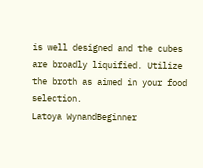is well designed and the cubes are broadly liquified. Utilize the broth as aimed in your food selection.
Latoya WynandBeginner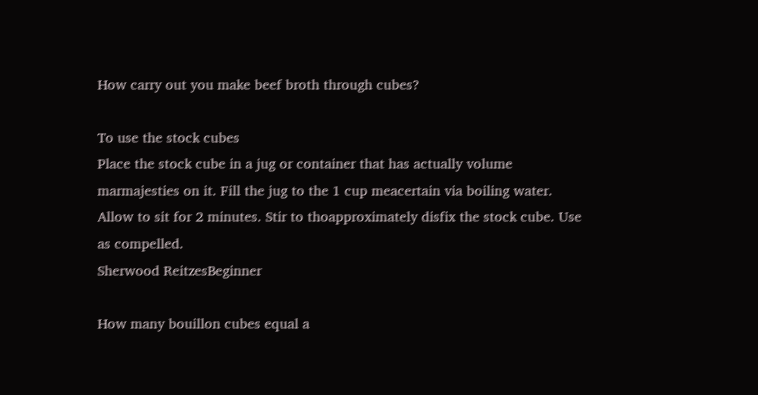How carry out you make beef broth through cubes?

To use the stock cubes
Place the stock cube in a jug or container that has actually volume marmajesties on it. Fill the jug to the 1 cup meacertain via boiling water. Allow to sit for 2 minutes. Stir to thoapproximately disfix the stock cube. Use as compelled.
Sherwood ReitzesBeginner

How many bouillon cubes equal a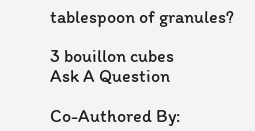tablespoon of granules?

3 bouillon cubes
Ask A Question

Co-Authored By: